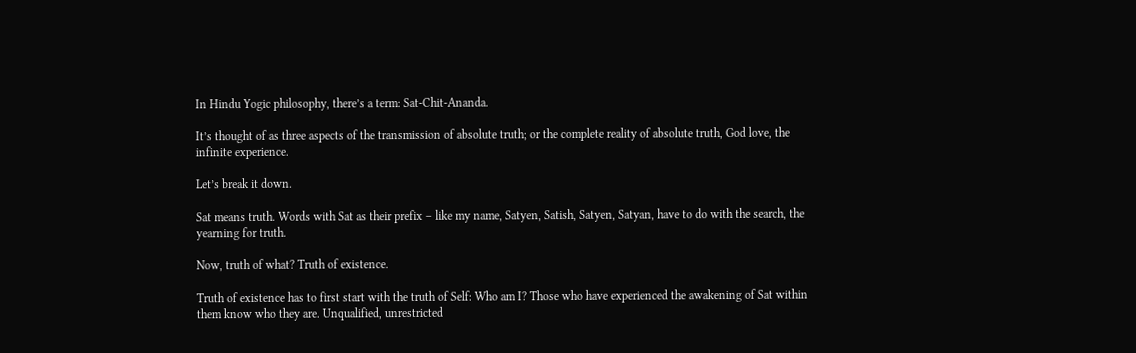In Hindu Yogic philosophy, there’s a term: Sat-Chit-Ananda.

It’s thought of as three aspects of the transmission of absolute truth; or the complete reality of absolute truth, God love, the infinite experience.

Let’s break it down.

Sat means truth. Words with Sat as their prefix – like my name, Satyen, Satish, Satyen, Satyan, have to do with the search, the yearning for truth.

Now, truth of what? Truth of existence.

Truth of existence has to first start with the truth of Self: Who am I? Those who have experienced the awakening of Sat within them know who they are. Unqualified, unrestricted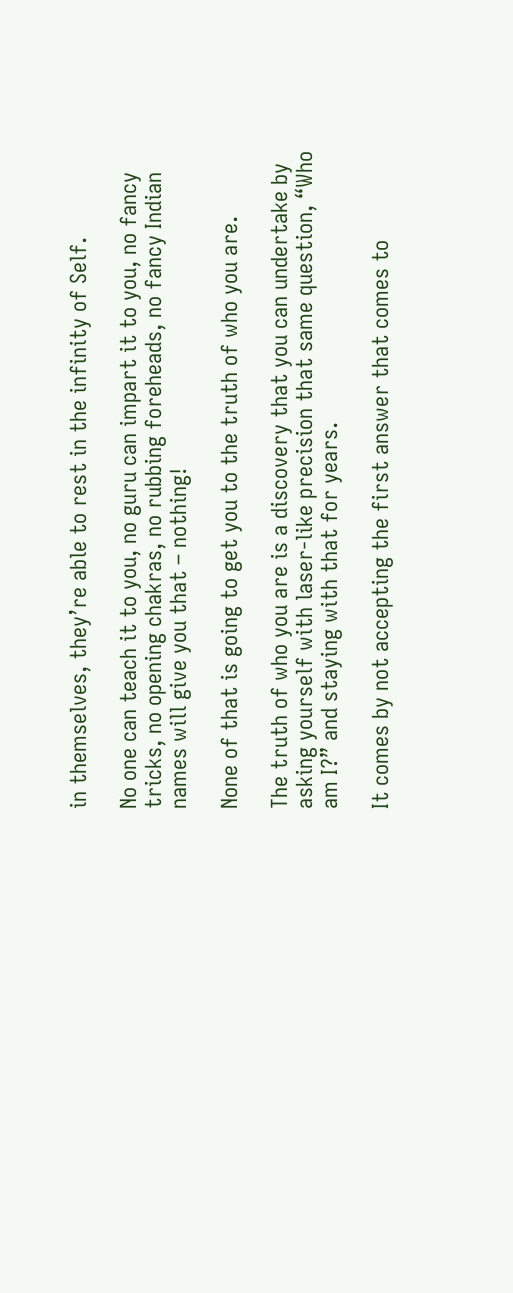in themselves, they’re able to rest in the infinity of Self.

No one can teach it to you, no guru can impart it to you, no fancy tricks, no opening chakras, no rubbing foreheads, no fancy Indian names will give you that – nothing!

None of that is going to get you to the truth of who you are.

The truth of who you are is a discovery that you can undertake by asking yourself with laser-like precision that same question, “Who am I?” and staying with that for years.

It comes by not accepting the first answer that comes to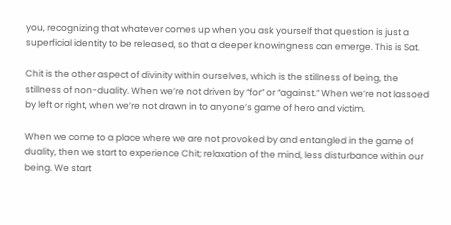you, recognizing that whatever comes up when you ask yourself that question is just a superficial identity to be released, so that a deeper knowingness can emerge. This is Sat.

Chit is the other aspect of divinity within ourselves, which is the stillness of being, the stillness of non-duality. When we’re not driven by “for” or “against.” When we’re not lassoed by left or right, when we’re not drawn in to anyone’s game of hero and victim.

When we come to a place where we are not provoked by and entangled in the game of duality, then we start to experience Chit; relaxation of the mind, less disturbance within our being. We start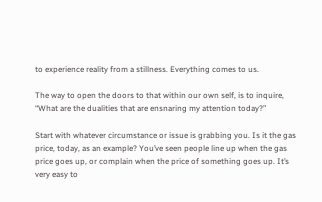to experience reality from a stillness. Everything comes to us.

The way to open the doors to that within our own self, is to inquire, “What are the dualities that are ensnaring my attention today?”

Start with whatever circumstance or issue is grabbing you. Is it the gas price, today, as an example? You’ve seen people line up when the gas price goes up, or complain when the price of something goes up. It’s very easy to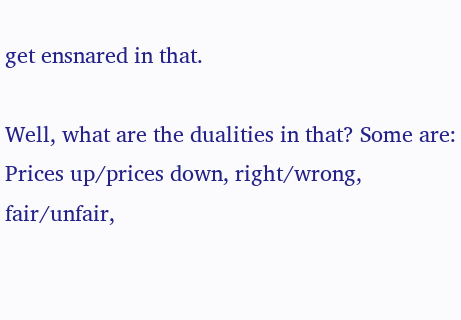get ensnared in that.

Well, what are the dualities in that? Some are: Prices up/prices down, right/wrong, fair/unfair,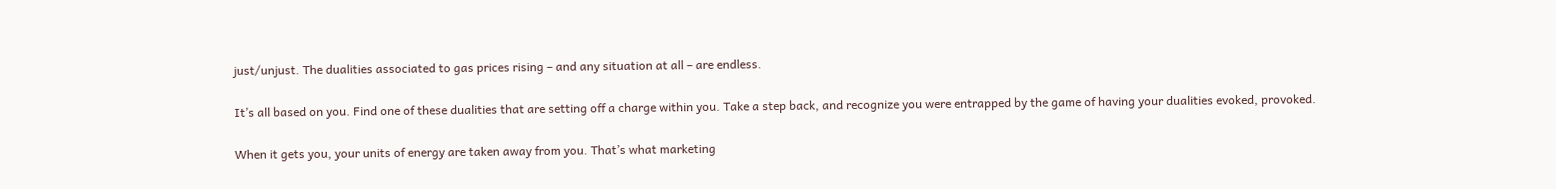just/unjust. The dualities associated to gas prices rising – and any situation at all – are endless.

It’s all based on you. Find one of these dualities that are setting off a charge within you. Take a step back, and recognize you were entrapped by the game of having your dualities evoked, provoked.

When it gets you, your units of energy are taken away from you. That’s what marketing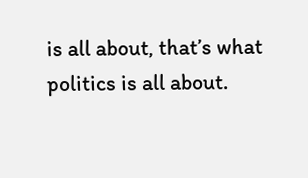is all about, that’s what politics is all about.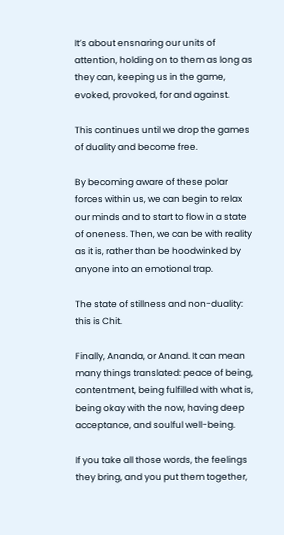It’s about ensnaring our units of attention, holding on to them as long as they can, keeping us in the game, evoked, provoked, for and against.

This continues until we drop the games of duality and become free.

By becoming aware of these polar forces within us, we can begin to relax our minds and to start to flow in a state of oneness. Then, we can be with reality as it is, rather than be hoodwinked by anyone into an emotional trap.

The state of stillness and non-duality: this is Chit.

Finally, Ananda, or Anand. It can mean many things translated: peace of being, contentment, being fulfilled with what is, being okay with the now, having deep acceptance, and soulful well-being.

If you take all those words, the feelings they bring, and you put them together,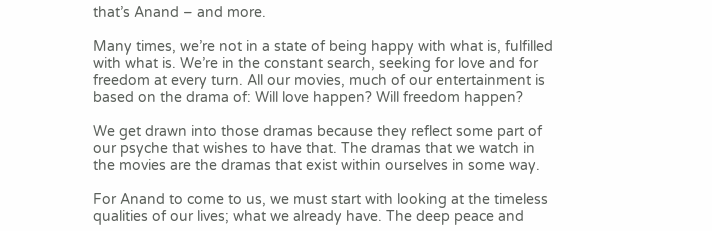that’s Anand – and more.

Many times, we’re not in a state of being happy with what is, fulfilled with what is. We’re in the constant search, seeking for love and for freedom at every turn. All our movies, much of our entertainment is based on the drama of: Will love happen? Will freedom happen?

We get drawn into those dramas because they reflect some part of our psyche that wishes to have that. The dramas that we watch in the movies are the dramas that exist within ourselves in some way.

For Anand to come to us, we must start with looking at the timeless qualities of our lives; what we already have. The deep peace and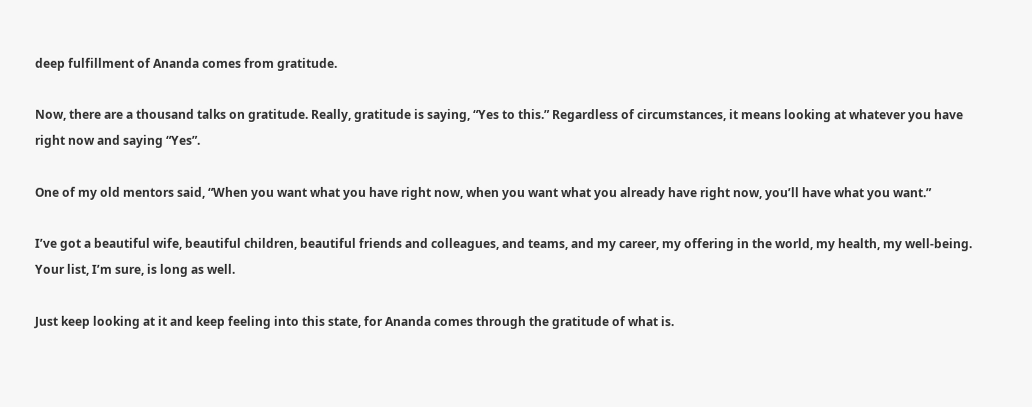deep fulfillment of Ananda comes from gratitude.

Now, there are a thousand talks on gratitude. Really, gratitude is saying, “Yes to this.” Regardless of circumstances, it means looking at whatever you have right now and saying “Yes”.

One of my old mentors said, “When you want what you have right now, when you want what you already have right now, you’ll have what you want.”

I’ve got a beautiful wife, beautiful children, beautiful friends and colleagues, and teams, and my career, my offering in the world, my health, my well-being. Your list, I’m sure, is long as well.

Just keep looking at it and keep feeling into this state, for Ananda comes through the gratitude of what is.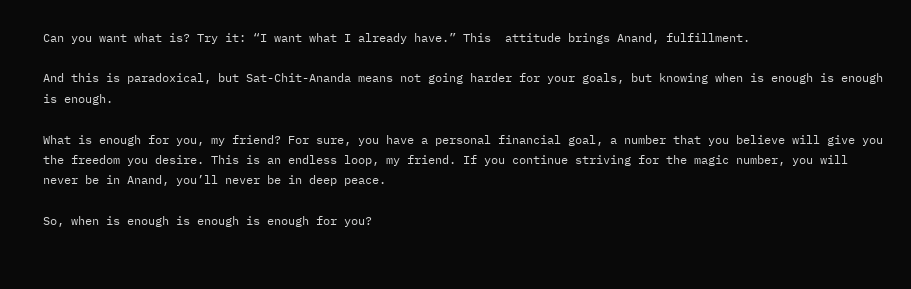Can you want what is? Try it: “I want what I already have.” This  attitude brings Anand, fulfillment.

And this is paradoxical, but Sat-Chit-Ananda means not going harder for your goals, but knowing when is enough is enough is enough.

What is enough for you, my friend? For sure, you have a personal financial goal, a number that you believe will give you the freedom you desire. This is an endless loop, my friend. If you continue striving for the magic number, you will never be in Anand, you’ll never be in deep peace.

So, when is enough is enough is enough for you?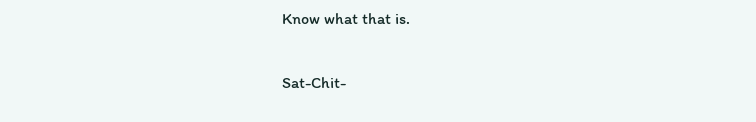Know what that is.

Sat-Chit-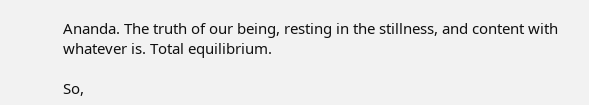Ananda. The truth of our being, resting in the stillness, and content with whatever is. Total equilibrium.

So,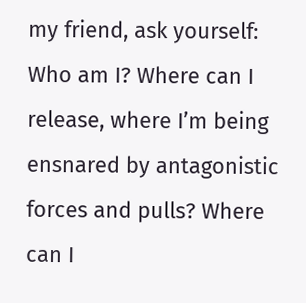my friend, ask yourself: Who am I? Where can I release, where I’m being ensnared by antagonistic forces and pulls? Where can I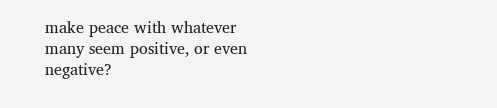make peace with whatever many seem positive, or even negative?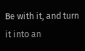Be with it, and turn it into an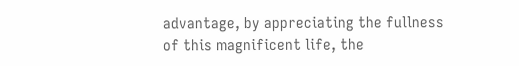advantage, by appreciating the fullness of this magnificent life, the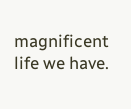magnificent life we have.